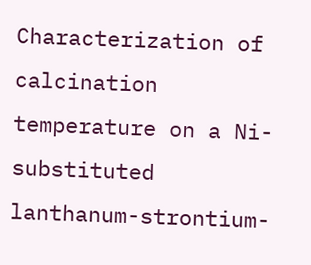Characterization of calcination temperature on a Ni-substituted lanthanum-strontium-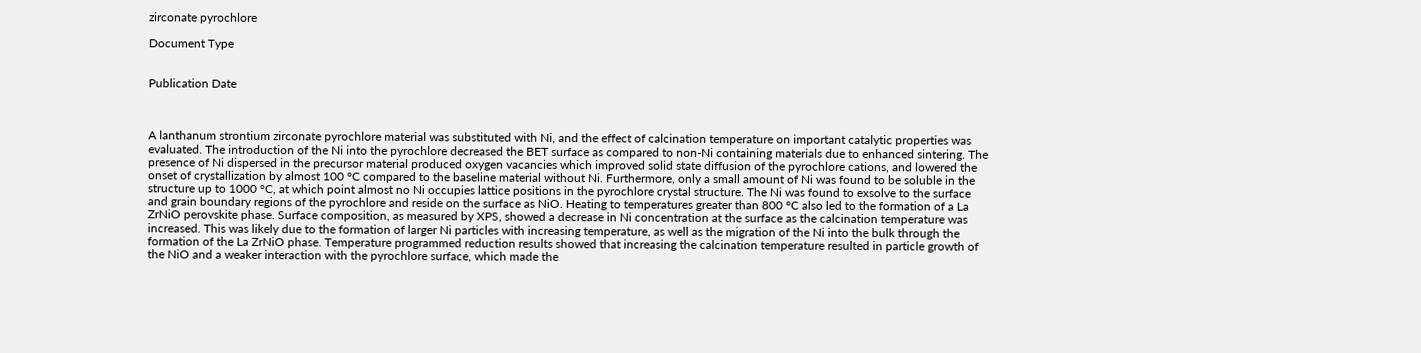zirconate pyrochlore

Document Type


Publication Date



A lanthanum strontium zirconate pyrochlore material was substituted with Ni, and the effect of calcination temperature on important catalytic properties was evaluated. The introduction of the Ni into the pyrochlore decreased the BET surface as compared to non-Ni containing materials due to enhanced sintering. The presence of Ni dispersed in the precursor material produced oxygen vacancies which improved solid state diffusion of the pyrochlore cations, and lowered the onset of crystallization by almost 100 °C compared to the baseline material without Ni. Furthermore, only a small amount of Ni was found to be soluble in the structure up to 1000 °C, at which point almost no Ni occupies lattice positions in the pyrochlore crystal structure. The Ni was found to exsolve to the surface and grain boundary regions of the pyrochlore and reside on the surface as NiO. Heating to temperatures greater than 800 °C also led to the formation of a La ZrNiO perovskite phase. Surface composition, as measured by XPS, showed a decrease in Ni concentration at the surface as the calcination temperature was increased. This was likely due to the formation of larger Ni particles with increasing temperature, as well as the migration of the Ni into the bulk through the formation of the La ZrNiO phase. Temperature programmed reduction results showed that increasing the calcination temperature resulted in particle growth of the NiO and a weaker interaction with the pyrochlore surface, which made the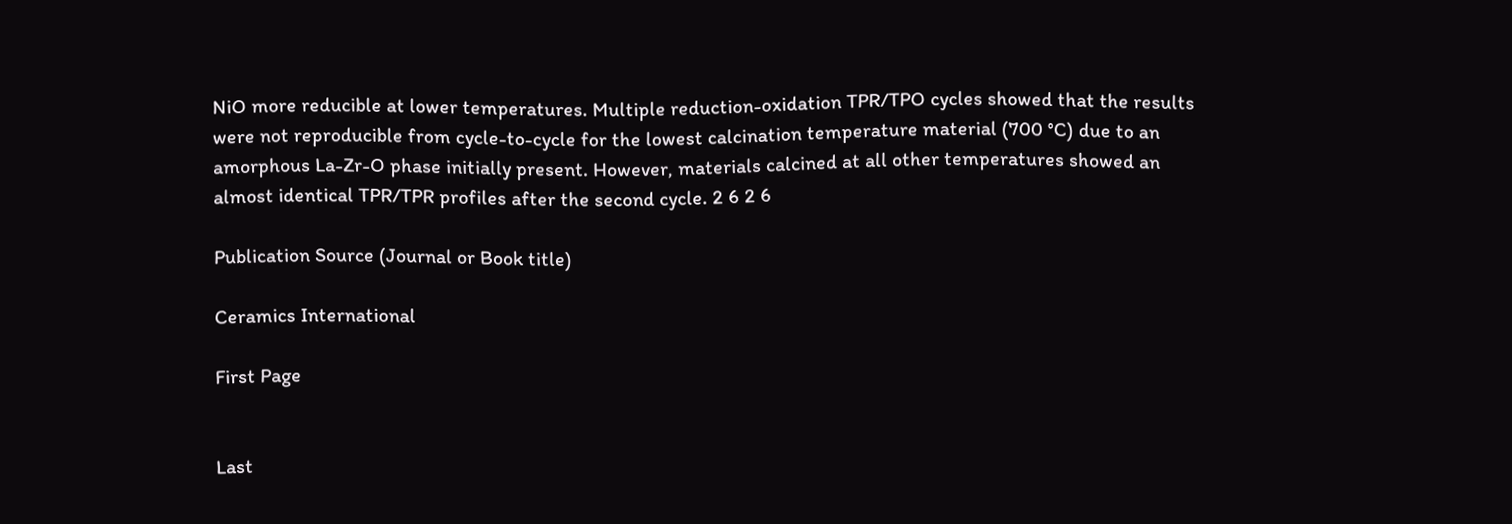NiO more reducible at lower temperatures. Multiple reduction-oxidation TPR/TPO cycles showed that the results were not reproducible from cycle-to-cycle for the lowest calcination temperature material (700 °C) due to an amorphous La-Zr-O phase initially present. However, materials calcined at all other temperatures showed an almost identical TPR/TPR profiles after the second cycle. 2 6 2 6

Publication Source (Journal or Book title)

Ceramics International

First Page


Last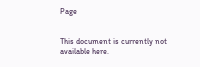Page


This document is currently not available here.